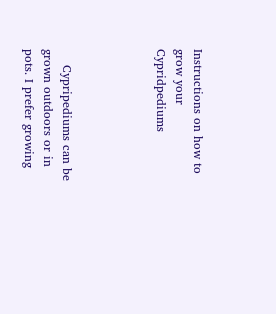Instructions on how to grow your Cypridpediums




    Cypripediums can be grown outdoors or in pots. I prefer growing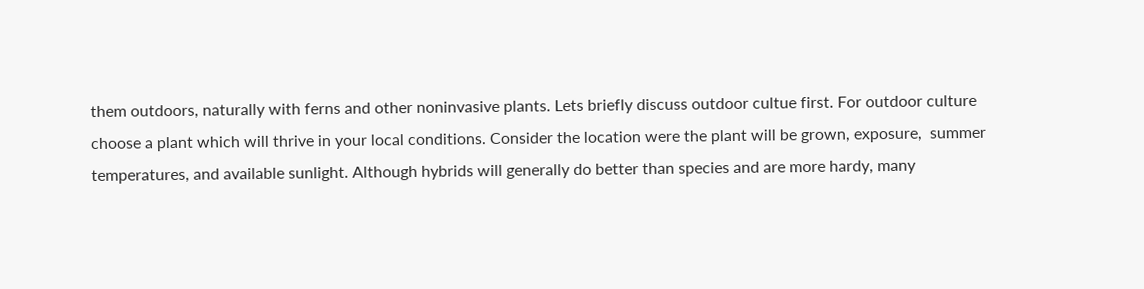them outdoors, naturally with ferns and other noninvasive plants. Lets briefly discuss outdoor cultue first. For outdoor culture choose a plant which will thrive in your local conditions. Consider the location were the plant will be grown, exposure,  summer temperatures, and available sunlight. Although hybrids will generally do better than species and are more hardy, many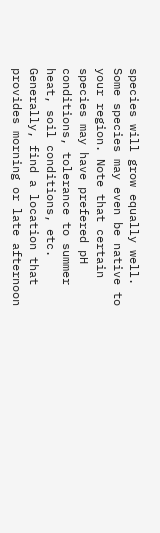species will grow equally well. Some species may even be native to your region. Note that certain species may have prefered pH conditions, tolerance to summer heat, soil conditions, etc. Generally, find a location that provides morning or late afternoon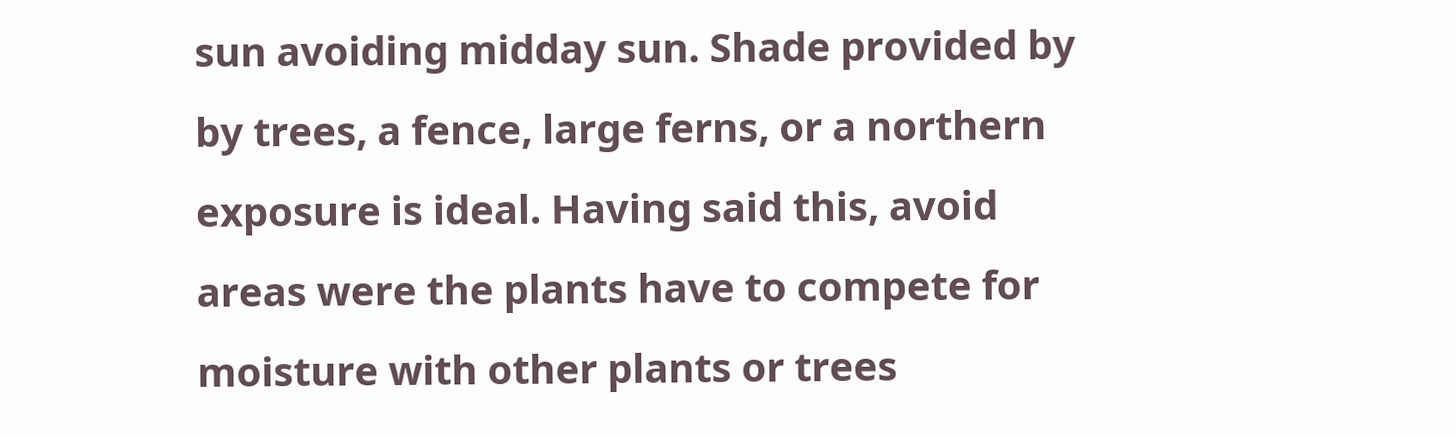sun avoiding midday sun. Shade provided by by trees, a fence, large ferns, or a northern exposure is ideal. Having said this, avoid areas were the plants have to compete for moisture with other plants or trees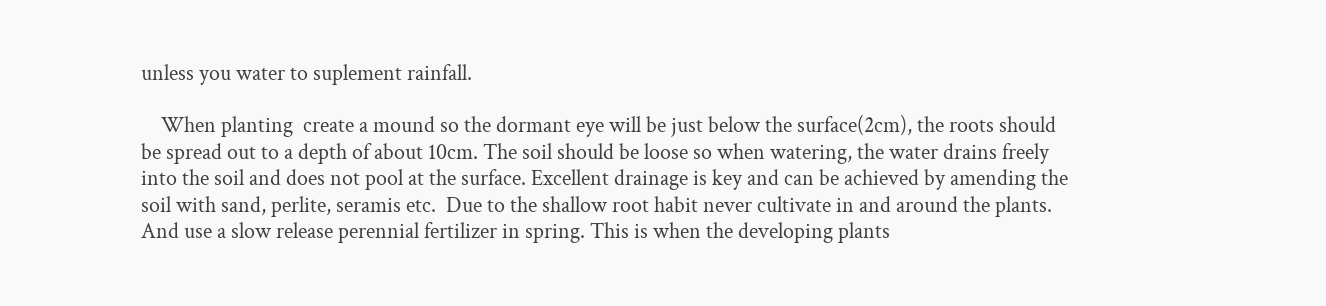unless you water to suplement rainfall.

    When planting  create a mound so the dormant eye will be just below the surface(2cm), the roots should be spread out to a depth of about 10cm. The soil should be loose so when watering, the water drains freely into the soil and does not pool at the surface. Excellent drainage is key and can be achieved by amending the soil with sand, perlite, seramis etc.  Due to the shallow root habit never cultivate in and around the plants. And use a slow release perennial fertilizer in spring. This is when the developing plants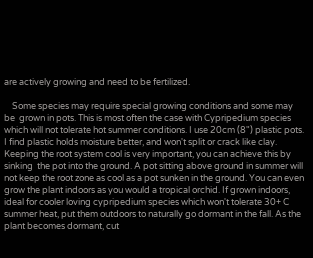are actively growing and need to be fertilized.

    Some species may require special growing conditions and some may be  grown in pots. This is most often the case with Cypripedium species which will not tolerate hot summer conditions. I use 20cm (8") plastic pots. I find plastic holds moisture better, and won't split or crack like clay. Keeping the root system cool is very important, you can achieve this by sinking  the pot into the ground. A pot sitting above ground in summer will not keep the root zone as cool as a pot sunken in the ground. You can even grow the plant indoors as you would a tropical orchid. If grown indoors, ideal for cooler loving cypripedium species which won't tolerate 30+ C summer heat, put them outdoors to naturally go dormant in the fall. As the plant becomes dormant, cut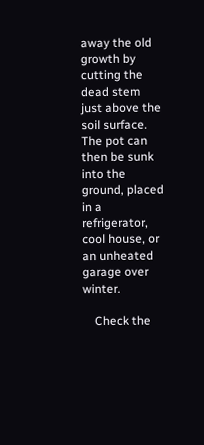away the old growth by cutting the dead stem just above the soil surface. The pot can then be sunk into the ground, placed in a refrigerator, cool house, or an unheated garage over winter.

    Check the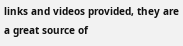links and videos provided, they are a great source of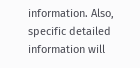information. Also, specific detailed information will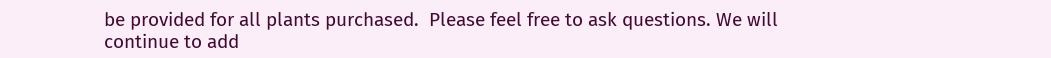be provided for all plants purchased.  Please feel free to ask questions. We will continue to add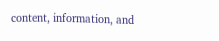content, information, and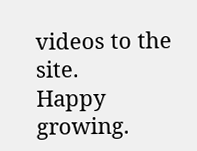videos to the site.
Happy growing.